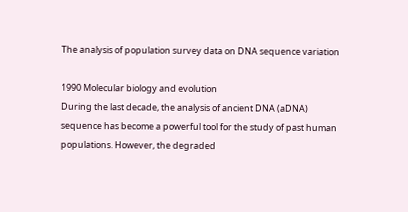The analysis of population survey data on DNA sequence variation

1990 Molecular biology and evolution
During the last decade, the analysis of ancient DNA (aDNA) sequence has become a powerful tool for the study of past human populations. However, the degraded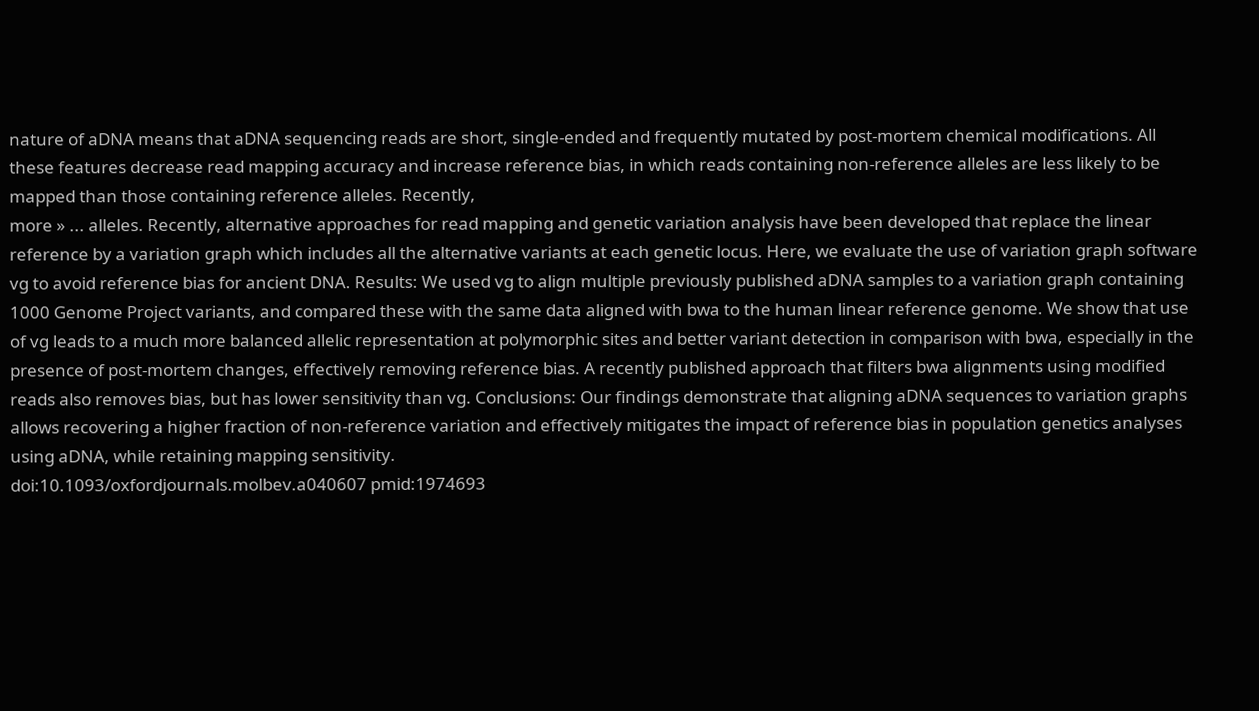nature of aDNA means that aDNA sequencing reads are short, single-ended and frequently mutated by post-mortem chemical modifications. All these features decrease read mapping accuracy and increase reference bias, in which reads containing non-reference alleles are less likely to be mapped than those containing reference alleles. Recently,
more » ... alleles. Recently, alternative approaches for read mapping and genetic variation analysis have been developed that replace the linear reference by a variation graph which includes all the alternative variants at each genetic locus. Here, we evaluate the use of variation graph software vg to avoid reference bias for ancient DNA. Results: We used vg to align multiple previously published aDNA samples to a variation graph containing 1000 Genome Project variants, and compared these with the same data aligned with bwa to the human linear reference genome. We show that use of vg leads to a much more balanced allelic representation at polymorphic sites and better variant detection in comparison with bwa, especially in the presence of post-mortem changes, effectively removing reference bias. A recently published approach that filters bwa alignments using modified reads also removes bias, but has lower sensitivity than vg. Conclusions: Our findings demonstrate that aligning aDNA sequences to variation graphs allows recovering a higher fraction of non-reference variation and effectively mitigates the impact of reference bias in population genetics analyses using aDNA, while retaining mapping sensitivity.
doi:10.1093/oxfordjournals.molbev.a040607 pmid:1974693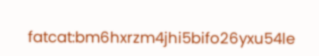fatcat:bm6hxrzm4jhi5bifo26yxu54le